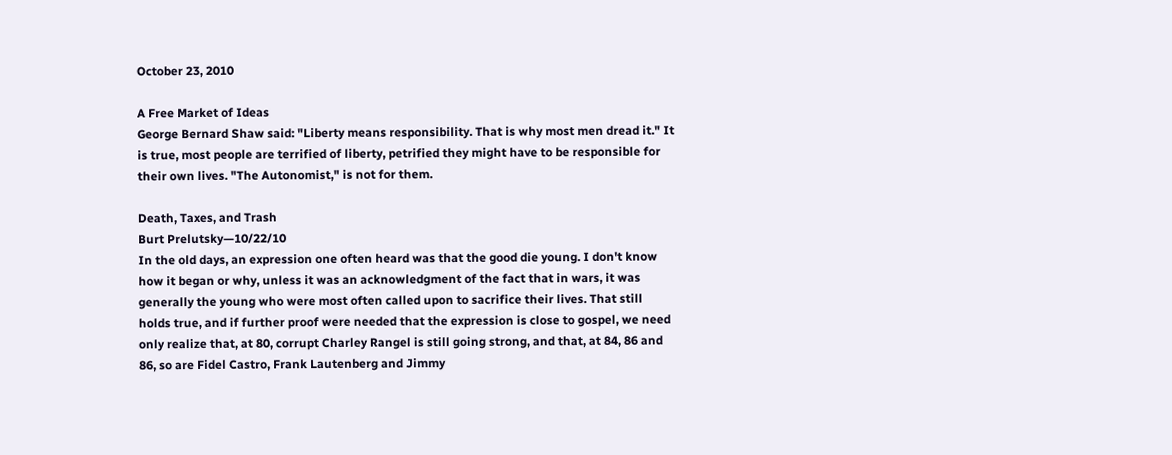October 23, 2010

A Free Market of Ideas
George Bernard Shaw said: "Liberty means responsibility. That is why most men dread it." It is true, most people are terrified of liberty, petrified they might have to be responsible for their own lives. "The Autonomist," is not for them.

Death, Taxes, and Trash
Burt Prelutsky—10/22/10
In the old days, an expression one often heard was that the good die young. I don't know how it began or why, unless it was an acknowledgment of the fact that in wars, it was generally the young who were most often called upon to sacrifice their lives. That still holds true, and if further proof were needed that the expression is close to gospel, we need only realize that, at 80, corrupt Charley Rangel is still going strong, and that, at 84, 86 and 86, so are Fidel Castro, Frank Lautenberg and Jimmy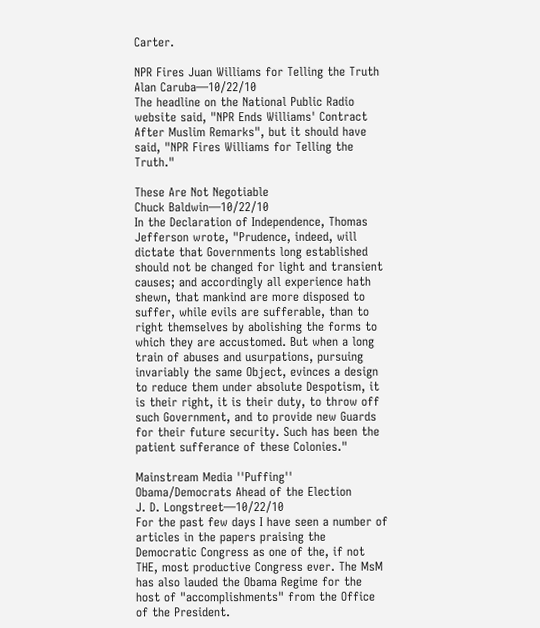Carter.

NPR Fires Juan Williams for Telling the Truth
Alan Caruba—10/22/10
The headline on the National Public Radio website said, "NPR Ends Williams' Contract After Muslim Remarks", but it should have said, "NPR Fires Williams for Telling the Truth."

These Are Not Negotiable
Chuck Baldwin—10/22/10
In the Declaration of Independence, Thomas Jefferson wrote, "Prudence, indeed, will dictate that Governments long established should not be changed for light and transient causes; and accordingly all experience hath shewn, that mankind are more disposed to suffer, while evils are sufferable, than to right themselves by abolishing the forms to which they are accustomed. But when a long train of abuses and usurpations, pursuing invariably the same Object, evinces a design to reduce them under absolute Despotism, it is their right, it is their duty, to throw off such Government, and to provide new Guards for their future security. Such has been the patient sufferance of these Colonies."

Mainstream Media ''Puffing'' Obama/Democrats Ahead of the Election
J. D. Longstreet—10/22/10
For the past few days I have seen a number of articles in the papers praising the Democratic Congress as one of the, if not THE, most productive Congress ever. The MsM has also lauded the Obama Regime for the host of "accomplishments" from the Office of the President.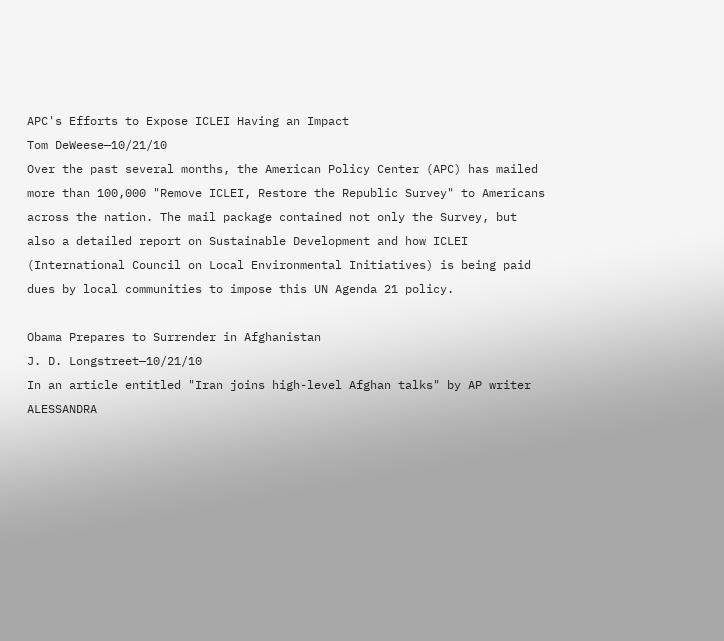APC's Efforts to Expose ICLEI Having an Impact
Tom DeWeese—10/21/10
Over the past several months, the American Policy Center (APC) has mailed more than 100,000 "Remove ICLEI, Restore the Republic Survey" to Americans across the nation. The mail package contained not only the Survey, but also a detailed report on Sustainable Development and how ICLEI (International Council on Local Environmental Initiatives) is being paid dues by local communities to impose this UN Agenda 21 policy.

Obama Prepares to Surrender in Afghanistan
J. D. Longstreet—10/21/10
In an article entitled "Iran joins high-level Afghan talks" by AP writer ALESSANDRA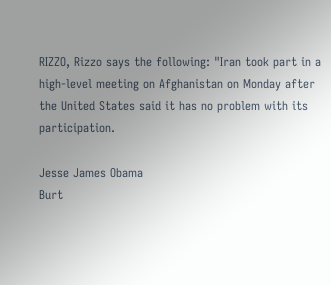RIZZO, Rizzo says the following: "Iran took part in a high-level meeting on Afghanistan on Monday after the United States said it has no problem with its participation.

Jesse James Obama
Burt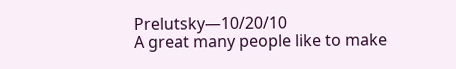Prelutsky—10/20/10
A great many people like to make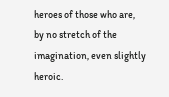heroes of those who are, by no stretch of the imagination, even slightly heroic.